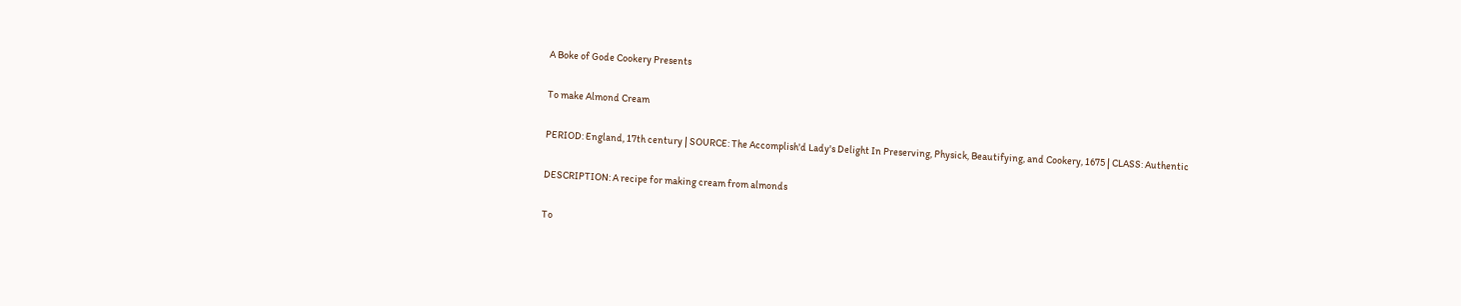A Boke of Gode Cookery Presents

To make Almond Cream

PERIOD: England, 17th century | SOURCE: The Accomplish'd Lady's Delight In Preserving, Physick, Beautifying, and Cookery, 1675 | CLASS: Authentic

DESCRIPTION: A recipe for making cream from almonds

To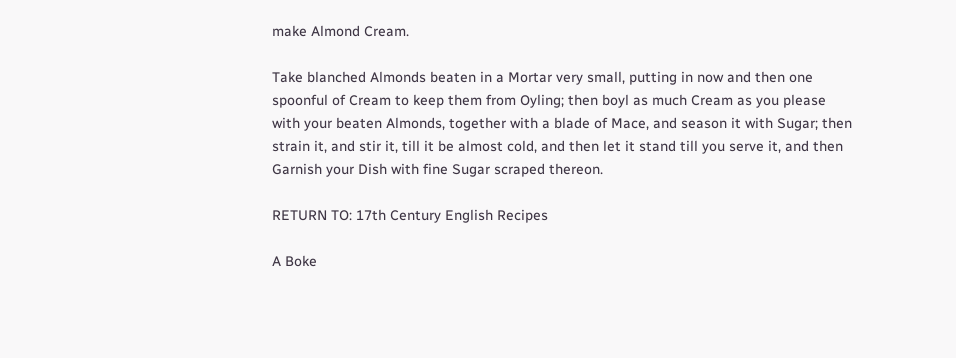make Almond Cream.

Take blanched Almonds beaten in a Mortar very small, putting in now and then one spoonful of Cream to keep them from Oyling; then boyl as much Cream as you please with your beaten Almonds, together with a blade of Mace, and season it with Sugar; then strain it, and stir it, till it be almost cold, and then let it stand till you serve it, and then Garnish your Dish with fine Sugar scraped thereon.

RETURN TO: 17th Century English Recipes

A Boke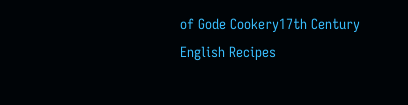of Gode Cookery17th Century English Recipes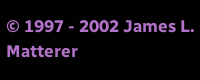© 1997 - 2002 James L. Matterer